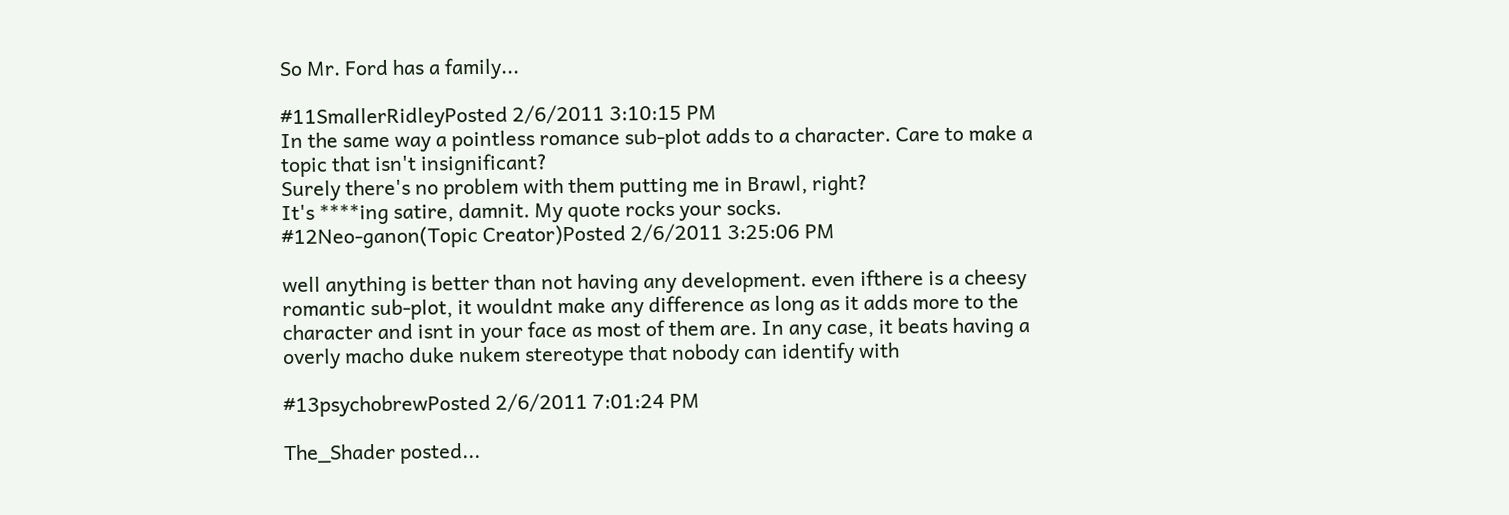So Mr. Ford has a family...

#11SmallerRidleyPosted 2/6/2011 3:10:15 PM
In the same way a pointless romance sub-plot adds to a character. Care to make a topic that isn't insignificant?
Surely there's no problem with them putting me in Brawl, right?
It's ****ing satire, damnit. My quote rocks your socks.
#12Neo-ganon(Topic Creator)Posted 2/6/2011 3:25:06 PM

well anything is better than not having any development. even ifthere is a cheesy romantic sub-plot, it wouldnt make any difference as long as it adds more to the character and isnt in your face as most of them are. In any case, it beats having a overly macho duke nukem stereotype that nobody can identify with

#13psychobrewPosted 2/6/2011 7:01:24 PM

The_Shader posted...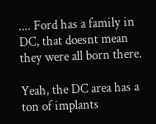.... Ford has a family in DC, that doesnt mean they were all born there.

Yeah, the DC area has a ton of implants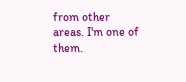from other areas. I'm one of them.